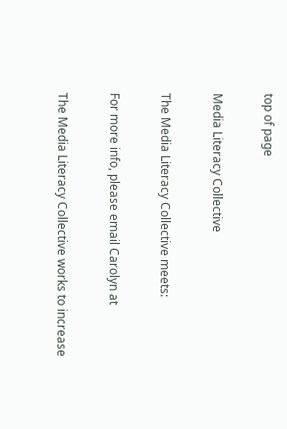top of page

Media Literacy Collective

The Media Literacy Collective meets:

For more info, please email Carolyn at

The Media Literacy Collective works to increase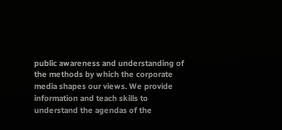public awareness and understanding of the methods by which the corporate media shapes our views. We provide information and teach skills to understand the agendas of the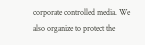corporate controlled media. We also organize to protect the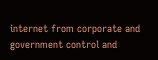internet from corporate and government control and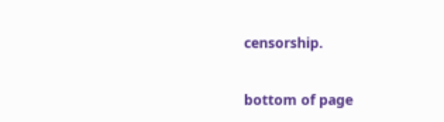censorship.

bottom of page